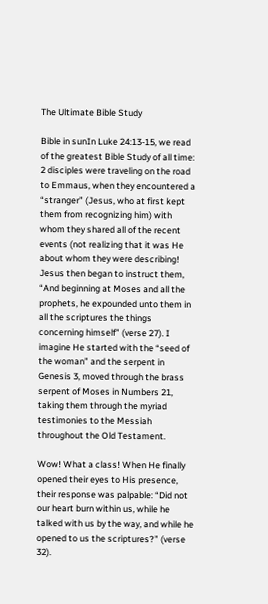The Ultimate Bible Study

Bible in sunIn Luke 24:13-15, we read of the greatest Bible Study of all time: 2 disciples were traveling on the road to Emmaus, when they encountered a “stranger” (Jesus, who at first kept them from recognizing him) with whom they shared all of the recent events (not realizing that it was He about whom they were describing! Jesus then began to instruct them, “And beginning at Moses and all the prophets, he expounded unto them in all the scriptures the things concerning himself” (verse 27). I imagine He started with the “seed of the woman” and the serpent in Genesis 3, moved through the brass serpent of Moses in Numbers 21, taking them through the myriad testimonies to the Messiah throughout the Old Testament.

Wow! What a class! When He finally opened their eyes to His presence, their response was palpable: “Did not our heart burn within us, while he talked with us by the way, and while he opened to us the scriptures?” (verse 32).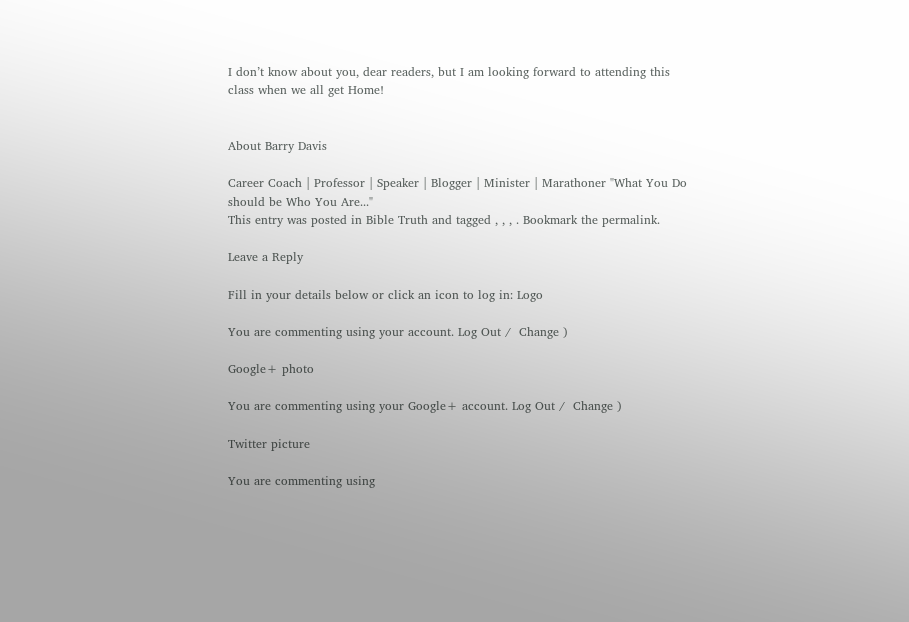I don’t know about you, dear readers, but I am looking forward to attending this class when we all get Home!


About Barry Davis

Career Coach | Professor | Speaker | Blogger | Minister | Marathoner "What You Do should be Who You Are..."
This entry was posted in Bible Truth and tagged , , , . Bookmark the permalink.

Leave a Reply

Fill in your details below or click an icon to log in: Logo

You are commenting using your account. Log Out /  Change )

Google+ photo

You are commenting using your Google+ account. Log Out /  Change )

Twitter picture

You are commenting using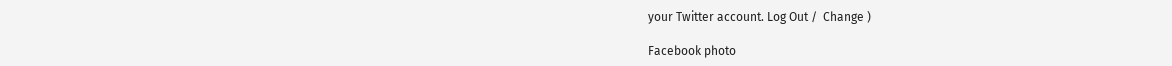your Twitter account. Log Out /  Change )

Facebook photo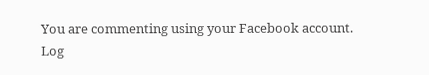You are commenting using your Facebook account. Log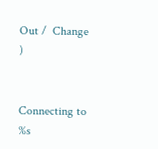Out /  Change )


Connecting to %s